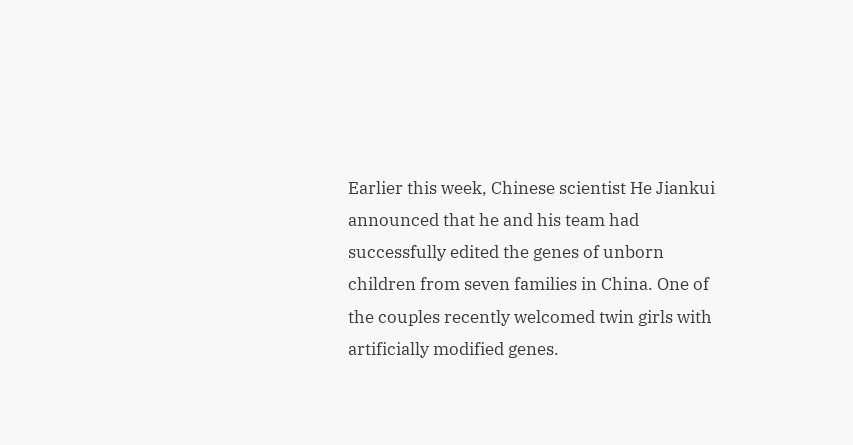Earlier this week, Chinese scientist He Jiankui announced that he and his team had successfully edited the genes of unborn children from seven families in China. One of the couples recently welcomed twin girls with artificially modified genes.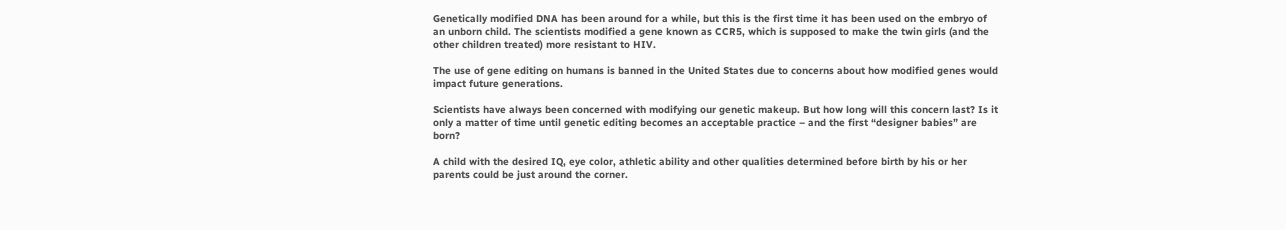Genetically modified DNA has been around for a while, but this is the first time it has been used on the embryo of an unborn child. The scientists modified a gene known as CCR5, which is supposed to make the twin girls (and the other children treated) more resistant to HIV.

The use of gene editing on humans is banned in the United States due to concerns about how modified genes would impact future generations.

Scientists have always been concerned with modifying our genetic makeup. But how long will this concern last? Is it only a matter of time until genetic editing becomes an acceptable practice – and the first “designer babies” are born?

A child with the desired IQ, eye color, athletic ability and other qualities determined before birth by his or her parents could be just around the corner.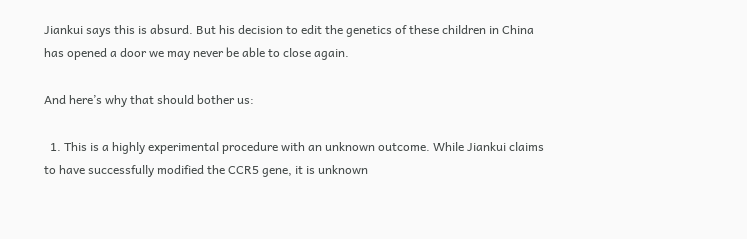Jiankui says this is absurd. But his decision to edit the genetics of these children in China has opened a door we may never be able to close again.

And here’s why that should bother us:

  1. This is a highly experimental procedure with an unknown outcome. While Jiankui claims to have successfully modified the CCR5 gene, it is unknown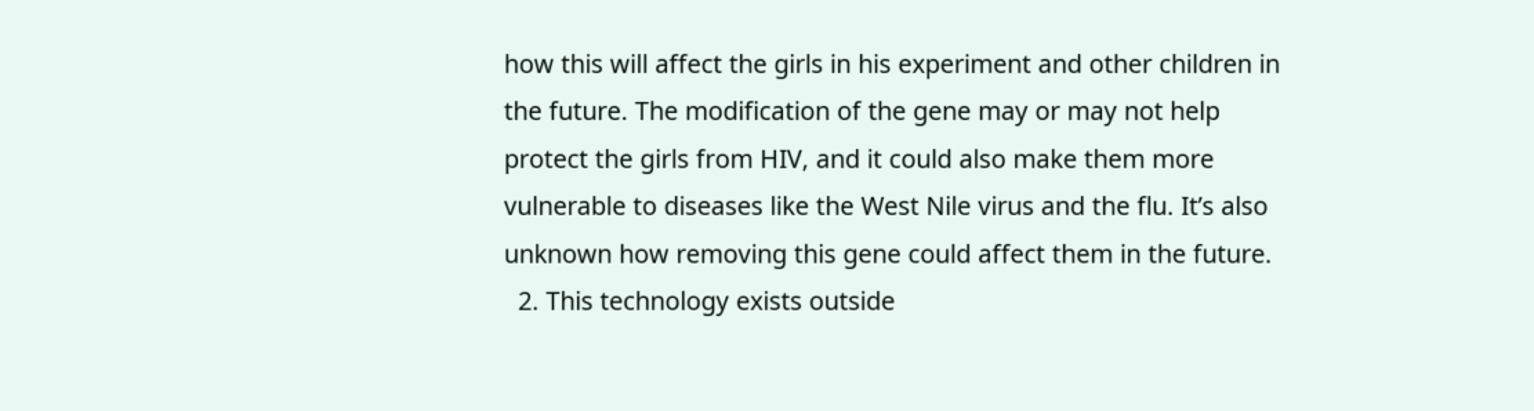how this will affect the girls in his experiment and other children in the future. The modification of the gene may or may not help protect the girls from HIV, and it could also make them more vulnerable to diseases like the West Nile virus and the flu. It’s also unknown how removing this gene could affect them in the future.
  2. This technology exists outside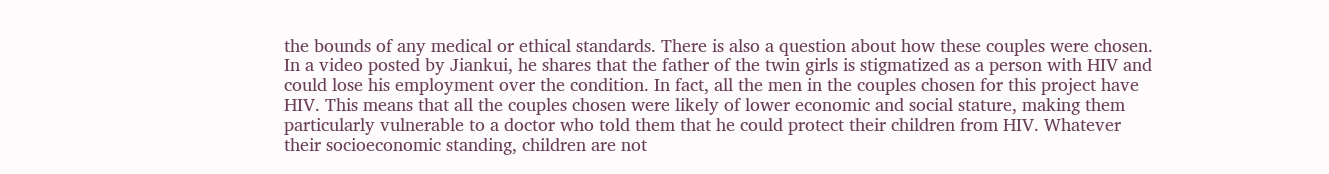the bounds of any medical or ethical standards. There is also a question about how these couples were chosen. In a video posted by Jiankui, he shares that the father of the twin girls is stigmatized as a person with HIV and could lose his employment over the condition. In fact, all the men in the couples chosen for this project have HIV. This means that all the couples chosen were likely of lower economic and social stature, making them particularly vulnerable to a doctor who told them that he could protect their children from HIV. Whatever their socioeconomic standing, children are not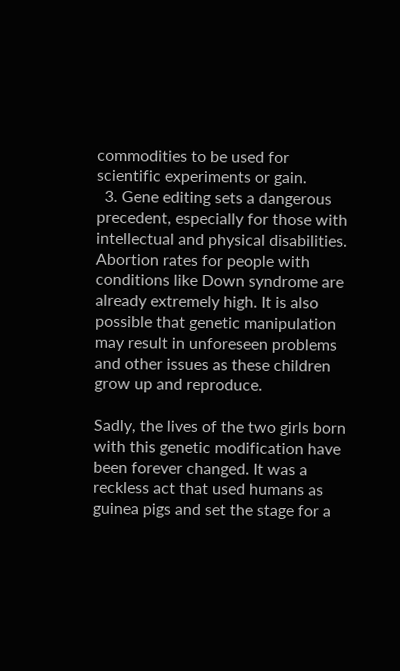commodities to be used for scientific experiments or gain.
  3. Gene editing sets a dangerous precedent, especially for those with intellectual and physical disabilities. Abortion rates for people with conditions like Down syndrome are already extremely high. It is also possible that genetic manipulation may result in unforeseen problems and other issues as these children grow up and reproduce.

Sadly, the lives of the two girls born with this genetic modification have been forever changed. It was a reckless act that used humans as guinea pigs and set the stage for a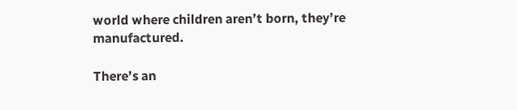world where children aren’t born, they’re manufactured.

There’s an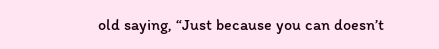old saying, “Just because you can doesn’t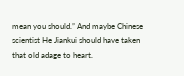mean you should.” And maybe Chinese scientist He Jiankui should have taken that old adage to heart.